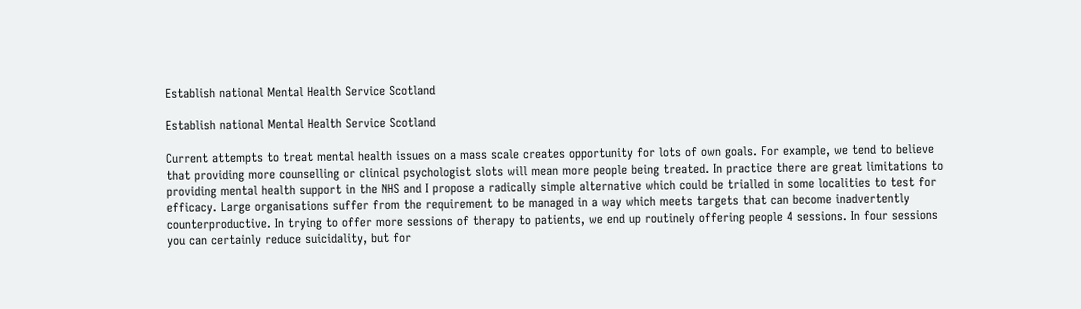Establish national Mental Health Service Scotland

Establish national Mental Health Service Scotland

Current attempts to treat mental health issues on a mass scale creates opportunity for lots of own goals. For example, we tend to believe that providing more counselling or clinical psychologist slots will mean more people being treated. In practice there are great limitations to providing mental health support in the NHS and I propose a radically simple alternative which could be trialled in some localities to test for efficacy. Large organisations suffer from the requirement to be managed in a way which meets targets that can become inadvertently counterproductive. In trying to offer more sessions of therapy to patients, we end up routinely offering people 4 sessions. In four sessions you can certainly reduce suicidality, but for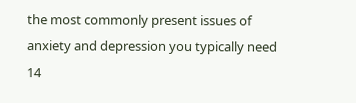the most commonly present issues of anxiety and depression you typically need 14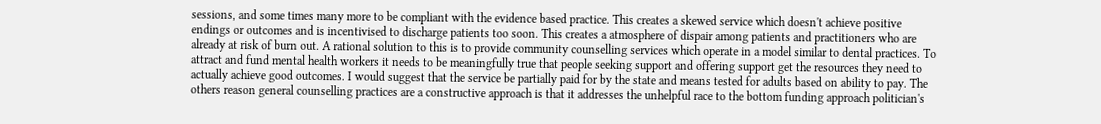sessions, and some times many more to be compliant with the evidence based practice. This creates a skewed service which doesn't achieve positive endings or outcomes and is incentivised to discharge patients too soon. This creates a atmosphere of dispair among patients and practitioners who are already at risk of burn out. A rational solution to this is to provide community counselling services which operate in a model similar to dental practices. To attract and fund mental health workers it needs to be meaningfully true that people seeking support and offering support get the resources they need to actually achieve good outcomes. I would suggest that the service be partially paid for by the state and means tested for adults based on ability to pay. The others reason general counselling practices are a constructive approach is that it addresses the unhelpful race to the bottom funding approach politician's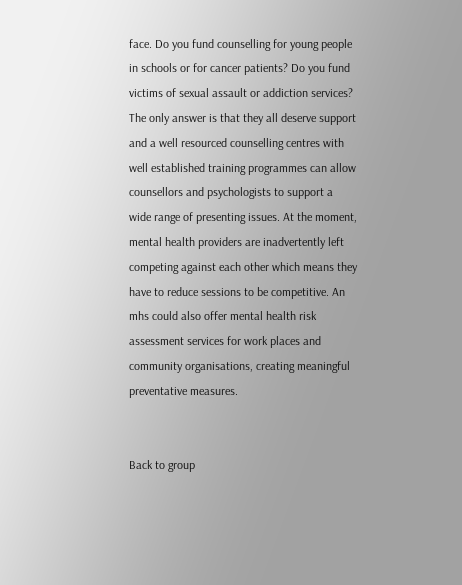face. Do you fund counselling for young people in schools or for cancer patients? Do you fund victims of sexual assault or addiction services? The only answer is that they all deserve support and a well resourced counselling centres with well established training programmes can allow counsellors and psychologists to support a wide range of presenting issues. At the moment, mental health providers are inadvertently left competing against each other which means they have to reduce sessions to be competitive. An mhs could also offer mental health risk assessment services for work places and community organisations, creating meaningful preventative measures.


Back to group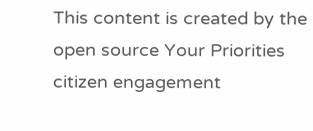This content is created by the open source Your Priorities citizen engagement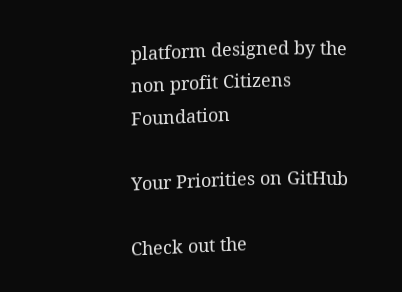platform designed by the non profit Citizens Foundation

Your Priorities on GitHub

Check out the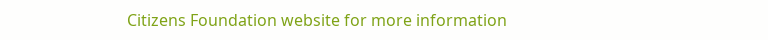Citizens Foundation website for more information